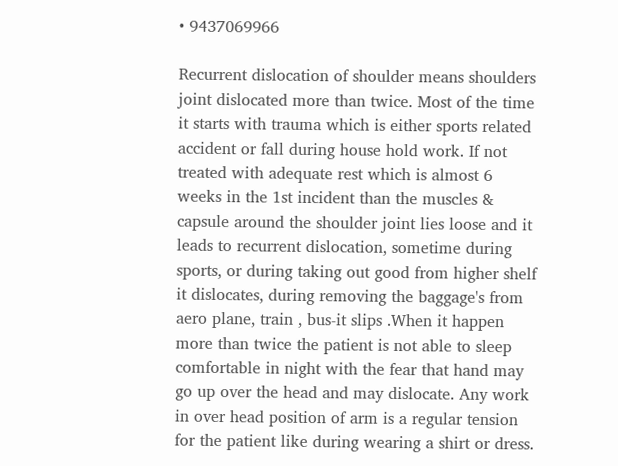• 9437069966

Recurrent dislocation of shoulder means shoulders joint dislocated more than twice. Most of the time it starts with trauma which is either sports related accident or fall during house hold work. If not treated with adequate rest which is almost 6 weeks in the 1st incident than the muscles & capsule around the shoulder joint lies loose and it leads to recurrent dislocation, sometime during sports, or during taking out good from higher shelf it dislocates, during removing the baggage's from aero plane, train , bus-it slips .When it happen more than twice the patient is not able to sleep comfortable in night with the fear that hand may go up over the head and may dislocate. Any work in over head position of arm is a regular tension for the patient like during wearing a shirt or dress.